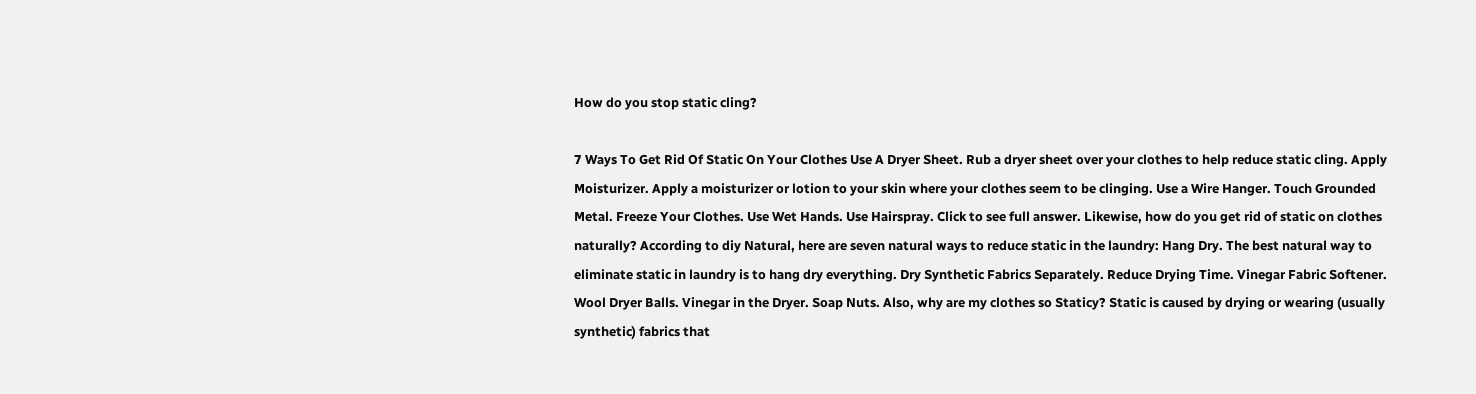How do you stop static cling?

7 Ways To Get Rid Of Static On Your Clothes Use A Dryer Sheet. Rub a dryer sheet over your clothes to help reduce static cling. Apply Moisturizer. Apply a moisturizer or lotion to your skin where your clothes seem to be clinging. Use a Wire Hanger. Touch Grounded Metal. Freeze Your Clothes. Use Wet Hands. Use Hairspray. Click to see full answer. Likewise, how do you get rid of static on clothes naturally? According to diy Natural, here are seven natural ways to reduce static in the laundry: Hang Dry. The best natural way to eliminate static in laundry is to hang dry everything. Dry Synthetic Fabrics Separately. Reduce Drying Time. Vinegar Fabric Softener. Wool Dryer Balls. Vinegar in the Dryer. Soap Nuts. Also, why are my clothes so Staticy? Static is caused by drying or wearing (usually synthetic) fabrics that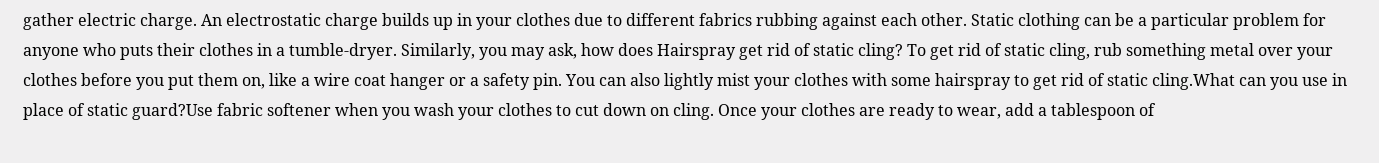gather electric charge. An electrostatic charge builds up in your clothes due to different fabrics rubbing against each other. Static clothing can be a particular problem for anyone who puts their clothes in a tumble-dryer. Similarly, you may ask, how does Hairspray get rid of static cling? To get rid of static cling, rub something metal over your clothes before you put them on, like a wire coat hanger or a safety pin. You can also lightly mist your clothes with some hairspray to get rid of static cling.What can you use in place of static guard?Use fabric softener when you wash your clothes to cut down on cling. Once your clothes are ready to wear, add a tablespoon of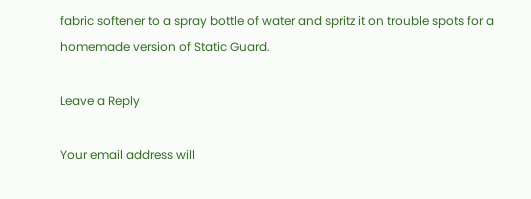fabric softener to a spray bottle of water and spritz it on trouble spots for a homemade version of Static Guard.

Leave a Reply

Your email address will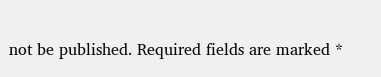not be published. Required fields are marked *